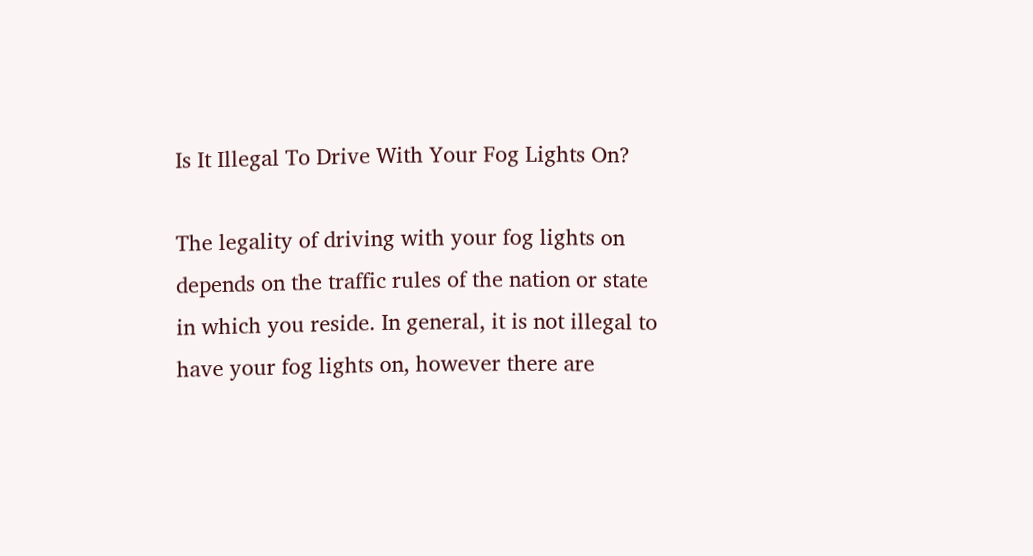Is It Illegal To Drive With Your Fog Lights On?

The legality of driving with your fog lights on depends on the traffic rules of the nation or state in which you reside. In general, it is not illegal to have your fog lights on, however there are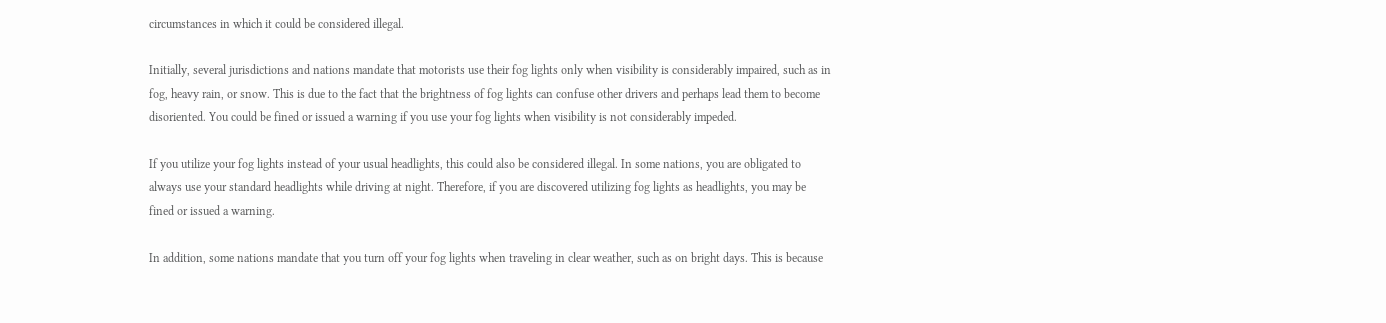circumstances in which it could be considered illegal.

Initially, several jurisdictions and nations mandate that motorists use their fog lights only when visibility is considerably impaired, such as in fog, heavy rain, or snow. This is due to the fact that the brightness of fog lights can confuse other drivers and perhaps lead them to become disoriented. You could be fined or issued a warning if you use your fog lights when visibility is not considerably impeded.

If you utilize your fog lights instead of your usual headlights, this could also be considered illegal. In some nations, you are obligated to always use your standard headlights while driving at night. Therefore, if you are discovered utilizing fog lights as headlights, you may be fined or issued a warning.

In addition, some nations mandate that you turn off your fog lights when traveling in clear weather, such as on bright days. This is because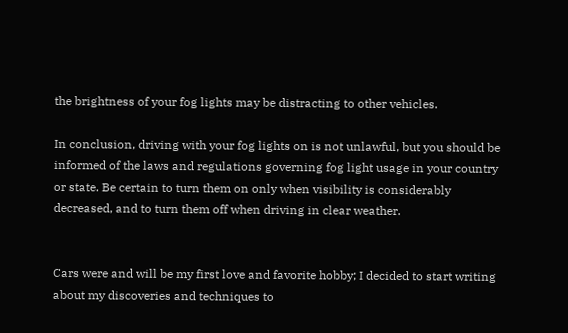the brightness of your fog lights may be distracting to other vehicles.

In conclusion, driving with your fog lights on is not unlawful, but you should be informed of the laws and regulations governing fog light usage in your country or state. Be certain to turn them on only when visibility is considerably decreased, and to turn them off when driving in clear weather.


Cars were and will be my first love and favorite hobby; I decided to start writing about my discoveries and techniques to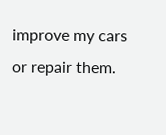improve my cars or repair them.